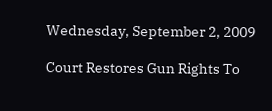Wednesday, September 2, 2009

Court Restores Gun Rights To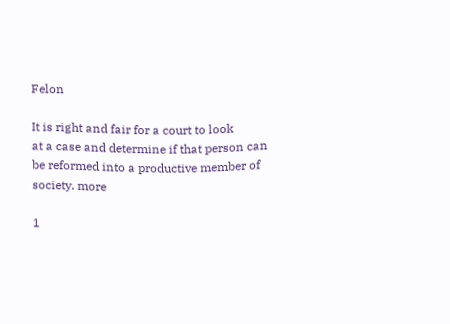Felon

It is right and fair for a court to look
at a case and determine if that person can
be reformed into a productive member of
society. more

1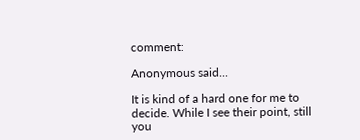comment:

Anonymous said...

It is kind of a hard one for me to decide. While I see their point, still you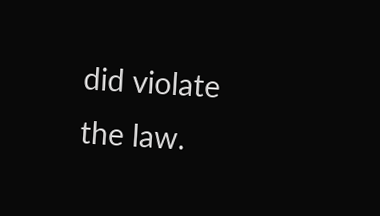did violate the law.